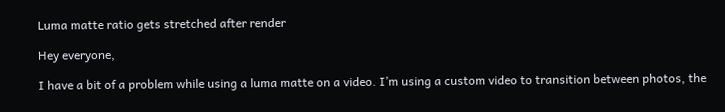Luma matte ratio gets stretched after render

Hey everyone,

I have a bit of a problem while using a luma matte on a video. I’m using a custom video to transition between photos, the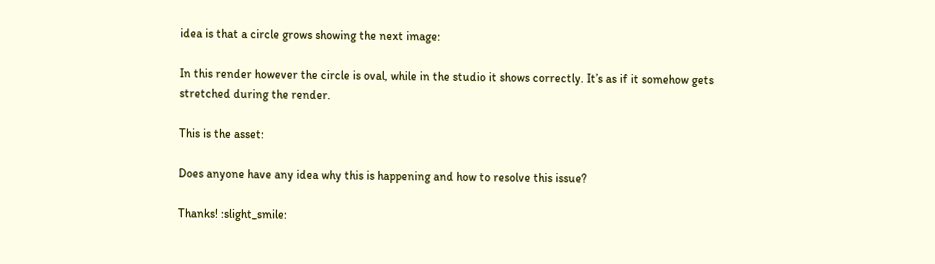idea is that a circle grows showing the next image:

In this render however the circle is oval, while in the studio it shows correctly. It’s as if it somehow gets stretched during the render.

This is the asset:

Does anyone have any idea why this is happening and how to resolve this issue?

Thanks! :slight_smile: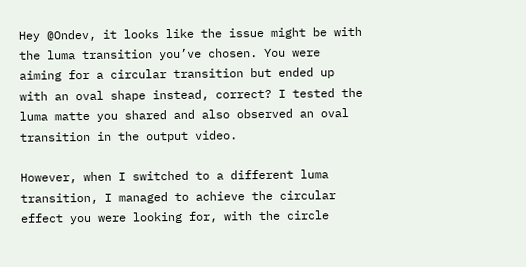Hey @Ondev, it looks like the issue might be with the luma transition you’ve chosen. You were aiming for a circular transition but ended up with an oval shape instead, correct? I tested the luma matte you shared and also observed an oval transition in the output video.

However, when I switched to a different luma transition, I managed to achieve the circular effect you were looking for, with the circle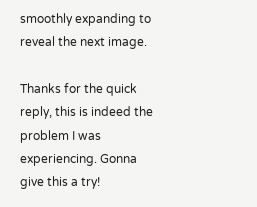smoothly expanding to reveal the next image.

Thanks for the quick reply, this is indeed the problem I was experiencing. Gonna give this a try!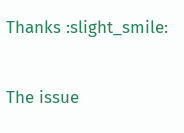Thanks :slight_smile:

The issue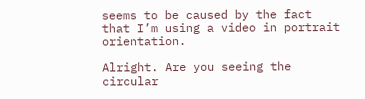seems to be caused by the fact that I’m using a video in portrait orientation.

Alright. Are you seeing the circular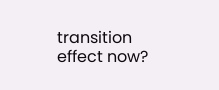transition effect now?